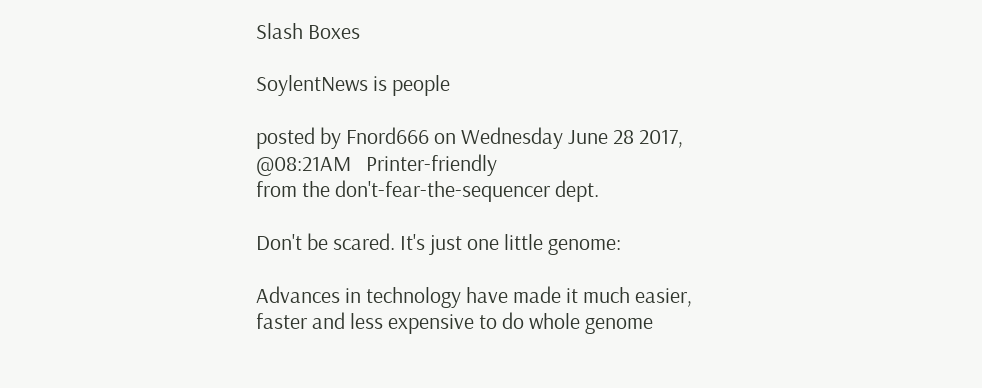Slash Boxes

SoylentNews is people

posted by Fnord666 on Wednesday June 28 2017, @08:21AM   Printer-friendly
from the don't-fear-the-sequencer dept.

Don't be scared. It's just one little genome:

Advances in technology have made it much easier, faster and less expensive to do whole genome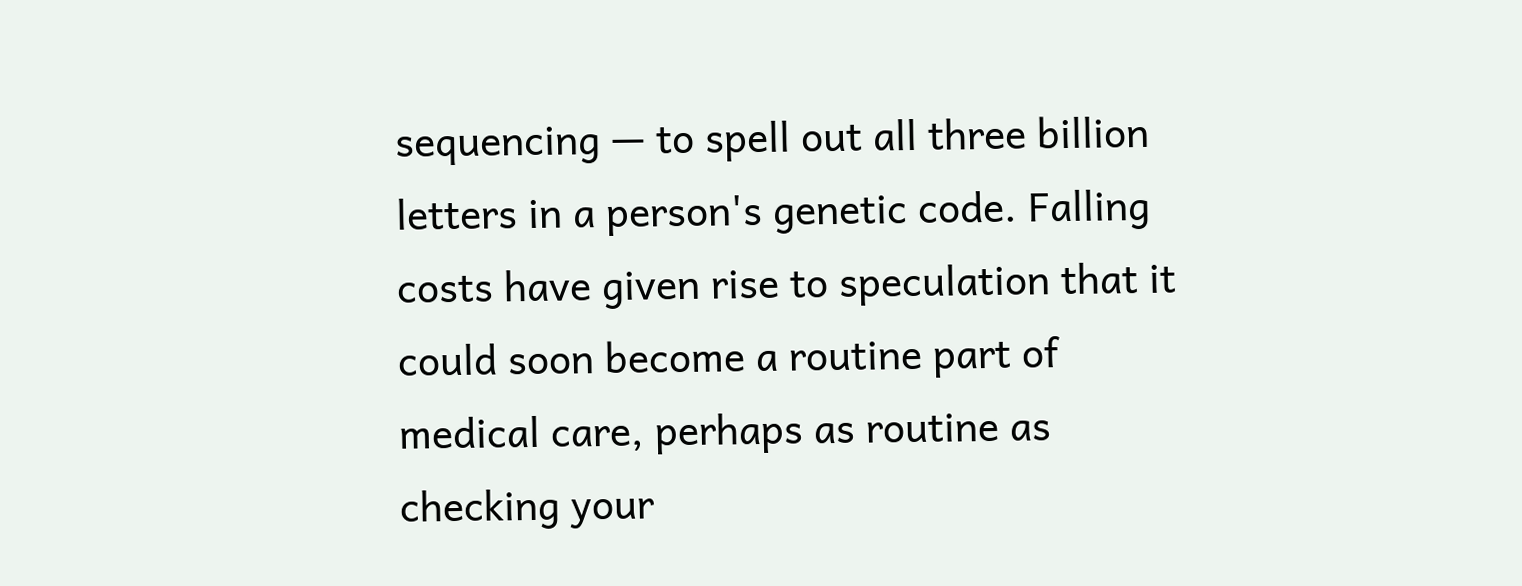sequencing — to spell out all three billion letters in a person's genetic code. Falling costs have given rise to speculation that it could soon become a routine part of medical care, perhaps as routine as checking your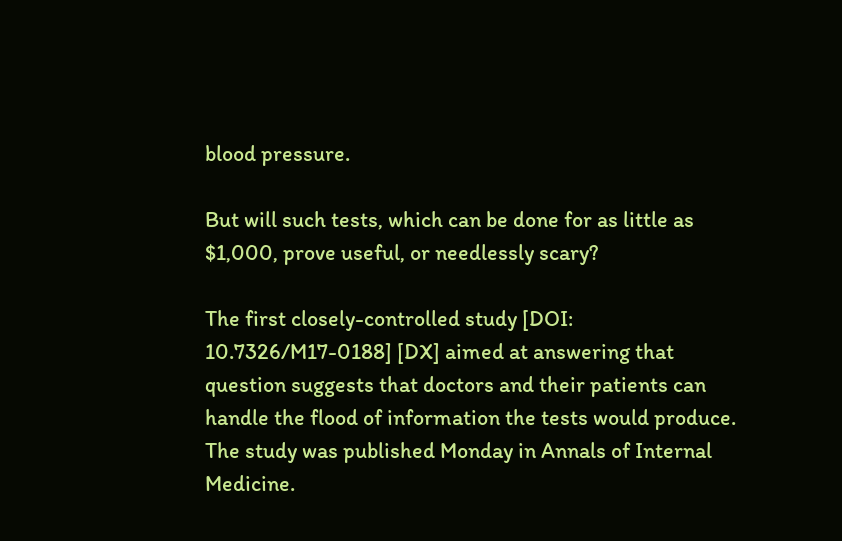blood pressure.

But will such tests, which can be done for as little as $1,000, prove useful, or needlessly scary?

The first closely-controlled study [DOI: 10.7326/M17-0188] [DX] aimed at answering that question suggests that doctors and their patients can handle the flood of information the tests would produce. The study was published Monday in Annals of Internal Medicine.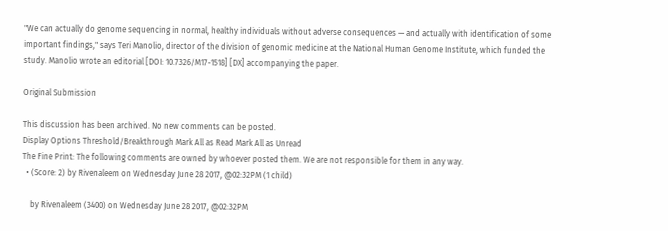"We can actually do genome sequencing in normal, healthy individuals without adverse consequences — and actually with identification of some important findings," says Teri Manolio, director of the division of genomic medicine at the National Human Genome Institute, which funded the study. Manolio wrote an editorial [DOI: 10.7326/M17-1518] [DX] accompanying the paper.

Original Submission

This discussion has been archived. No new comments can be posted.
Display Options Threshold/Breakthrough Mark All as Read Mark All as Unread
The Fine Print: The following comments are owned by whoever posted them. We are not responsible for them in any way.
  • (Score: 2) by Rivenaleem on Wednesday June 28 2017, @02:32PM (1 child)

    by Rivenaleem (3400) on Wednesday June 28 2017, @02:32PM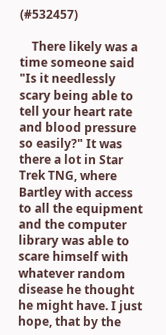(#532457)

    There likely was a time someone said "Is it needlessly scary being able to tell your heart rate and blood pressure so easily?" It was there a lot in Star Trek TNG, where Bartley with access to all the equipment and the computer library was able to scare himself with whatever random disease he thought he might have. I just hope, that by the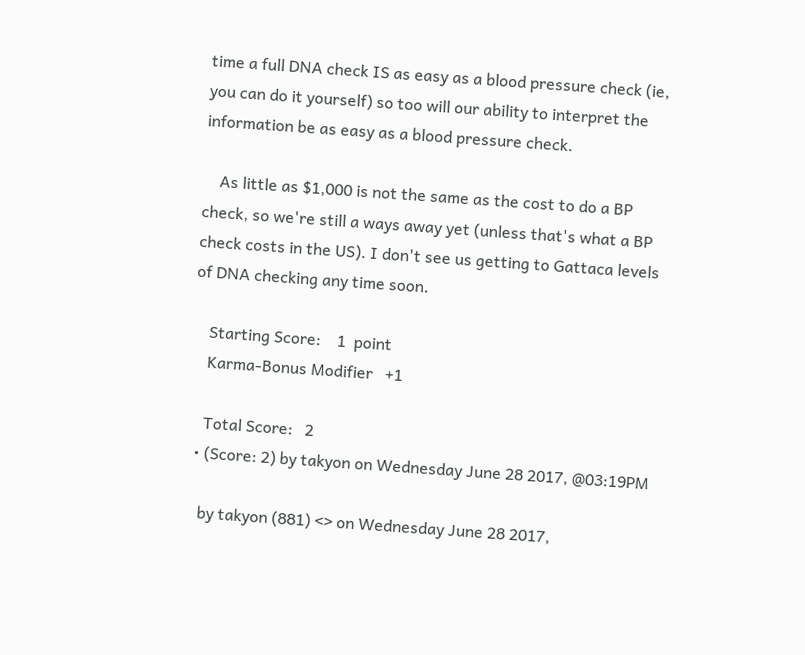time a full DNA check IS as easy as a blood pressure check (ie, you can do it yourself) so too will our ability to interpret the information be as easy as a blood pressure check.

    As little as $1,000 is not the same as the cost to do a BP check, so we're still a ways away yet (unless that's what a BP check costs in the US). I don't see us getting to Gattaca levels of DNA checking any time soon.

    Starting Score:    1  point
    Karma-Bonus Modifier   +1

    Total Score:   2
  • (Score: 2) by takyon on Wednesday June 28 2017, @03:19PM

    by takyon (881) <> on Wednesday June 28 2017,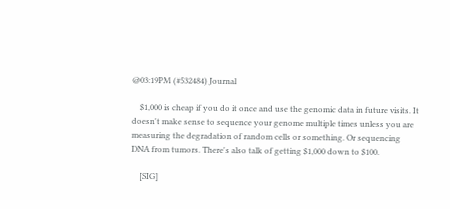@03:19PM (#532484) Journal

    $1,000 is cheap if you do it once and use the genomic data in future visits. It doesn't make sense to sequence your genome multiple times unless you are measuring the degradation of random cells or something. Or sequencing DNA from tumors. There's also talk of getting $1,000 down to $100.

    [SIG]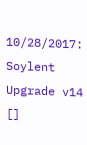10/28/2017: Soylent Upgrade v14 []